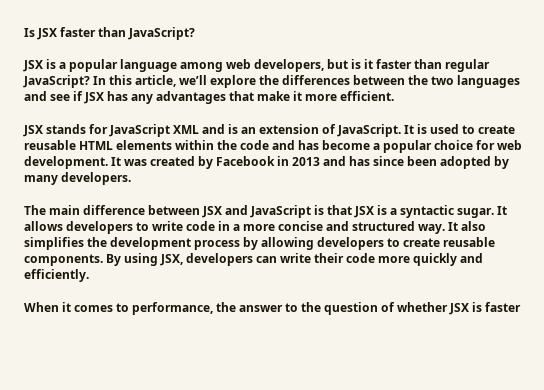Is JSX faster than JavaScript?

JSX is a popular language among web developers, but is it faster than regular JavaScript? In this article, we’ll explore the differences between the two languages and see if JSX has any advantages that make it more efficient.

JSX stands for JavaScript XML and is an extension of JavaScript. It is used to create reusable HTML elements within the code and has become a popular choice for web development. It was created by Facebook in 2013 and has since been adopted by many developers.

The main difference between JSX and JavaScript is that JSX is a syntactic sugar. It allows developers to write code in a more concise and structured way. It also simplifies the development process by allowing developers to create reusable components. By using JSX, developers can write their code more quickly and efficiently.

When it comes to performance, the answer to the question of whether JSX is faster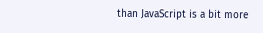than JavaScript is a bit more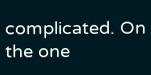complicated. On the one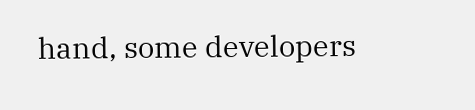hand, some developers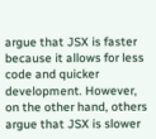argue that JSX is faster because it allows for less code and quicker development. However, on the other hand, others argue that JSX is slower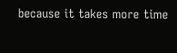because it takes more time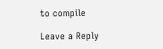to compile

Leave a Reply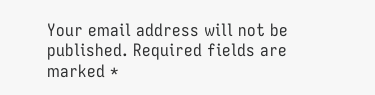Your email address will not be published. Required fields are marked *